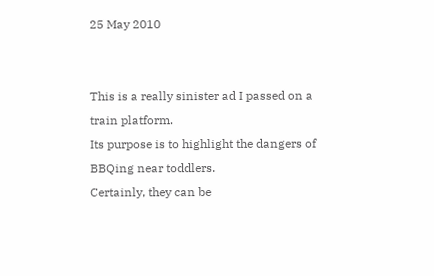25 May 2010


This is a really sinister ad I passed on a train platform.
Its purpose is to highlight the dangers of BBQing near toddlers.
Certainly, they can be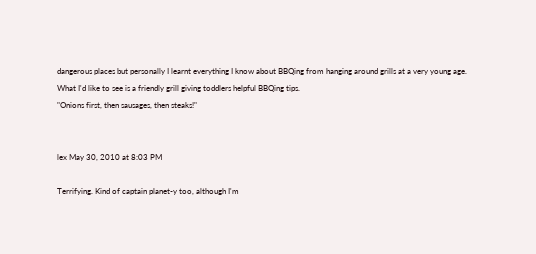dangerous places but personally I learnt everything I know about BBQing from hanging around grills at a very young age.
What I'd like to see is a friendly grill giving toddlers helpful BBQing tips.
"Onions first, then sausages, then steaks!"


lex May 30, 2010 at 8:03 PM

Terrifying. Kind of captain planet-y too, although I'm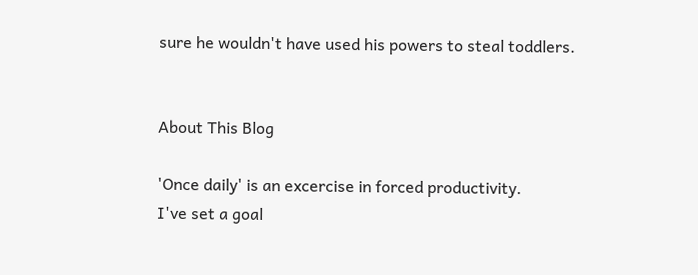sure he wouldn't have used his powers to steal toddlers.


About This Blog

'Once daily' is an excercise in forced productivity.
I've set a goal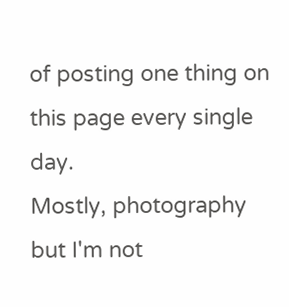of posting one thing on this page every single day.
Mostly, photography but I'm not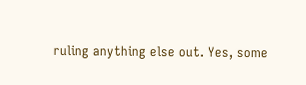ruling anything else out. Yes, some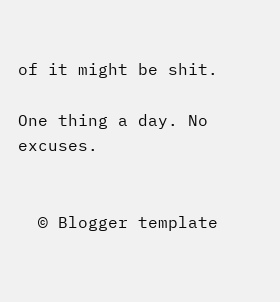of it might be shit.

One thing a day. No excuses.


  © Blogger template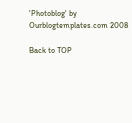'Photoblog' by Ourblogtemplates.com 2008

Back to TOP